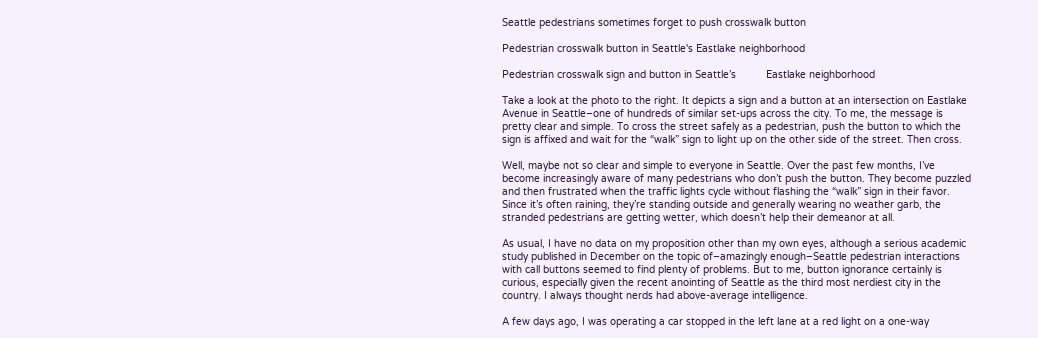Seattle pedestrians sometimes forget to push crosswalk button

Pedestrian crosswalk button in Seattle's Eastlake neighborhood

Pedestrian crosswalk sign and button in Seattle’s          Eastlake neighborhood

Take a look at the photo to the right. It depicts a sign and a button at an intersection on Eastlake Avenue in Seattle–one of hundreds of similar set-ups across the city. To me, the message is pretty clear and simple. To cross the street safely as a pedestrian, push the button to which the sign is affixed and wait for the “walk” sign to light up on the other side of the street. Then cross.

Well, maybe not so clear and simple to everyone in Seattle. Over the past few months, I’ve become increasingly aware of many pedestrians who don’t push the button. They become puzzled and then frustrated when the traffic lights cycle without flashing the “walk” sign in their favor. Since it’s often raining, they’re standing outside and generally wearing no weather garb, the stranded pedestrians are getting wetter, which doesn’t help their demeanor at all.

As usual, I have no data on my proposition other than my own eyes, although a serious academic study published in December on the topic of–amazingly enough–Seattle pedestrian interactions with call buttons seemed to find plenty of problems. But to me, button ignorance certainly is curious, especially given the recent anointing of Seattle as the third most nerdiest city in the country. I always thought nerds had above-average intelligence.

A few days ago, I was operating a car stopped in the left lane at a red light on a one-way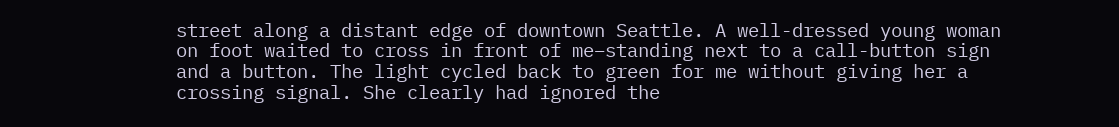street along a distant edge of downtown Seattle. A well-dressed young woman on foot waited to cross in front of me–standing next to a call-button sign and a button. The light cycled back to green for me without giving her a crossing signal. She clearly had ignored the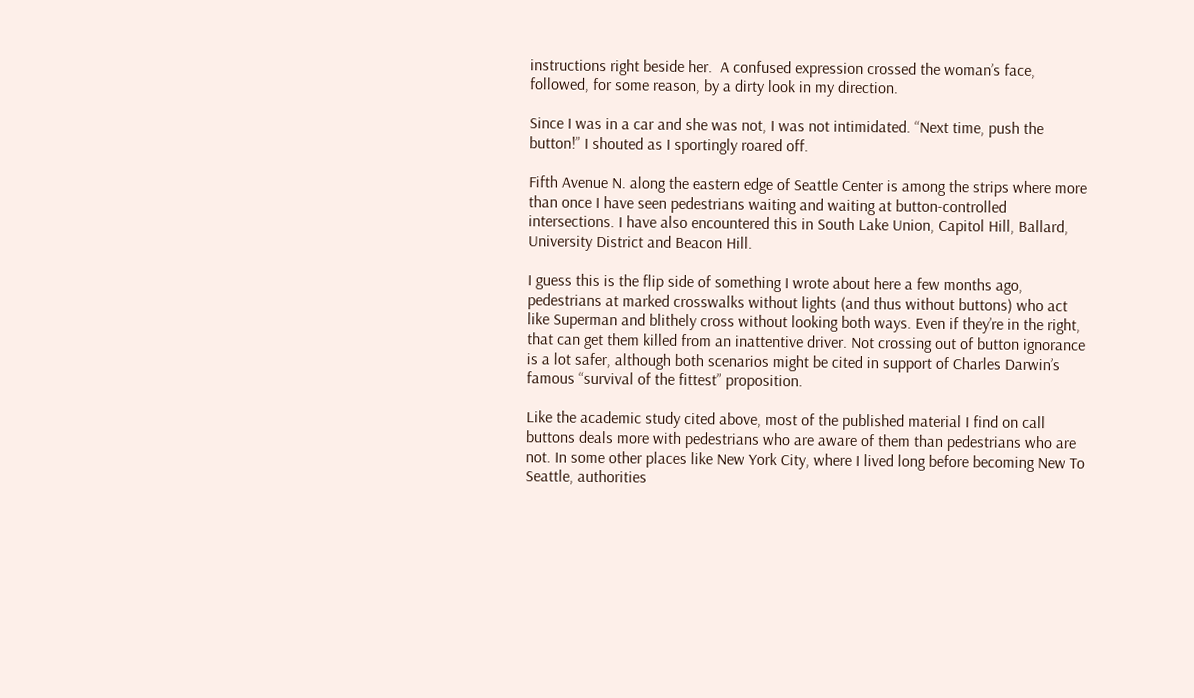instructions right beside her.  A confused expression crossed the woman’s face, followed, for some reason, by a dirty look in my direction.

Since I was in a car and she was not, I was not intimidated. “Next time, push the button!” I shouted as I sportingly roared off.

Fifth Avenue N. along the eastern edge of Seattle Center is among the strips where more than once I have seen pedestrians waiting and waiting at button-controlled intersections. I have also encountered this in South Lake Union, Capitol Hill, Ballard, University District and Beacon Hill.

I guess this is the flip side of something I wrote about here a few months ago, pedestrians at marked crosswalks without lights (and thus without buttons) who act like Superman and blithely cross without looking both ways. Even if they’re in the right, that can get them killed from an inattentive driver. Not crossing out of button ignorance is a lot safer, although both scenarios might be cited in support of Charles Darwin’s famous “survival of the fittest” proposition.

Like the academic study cited above, most of the published material I find on call buttons deals more with pedestrians who are aware of them than pedestrians who are not. In some other places like New York City, where I lived long before becoming New To Seattle, authorities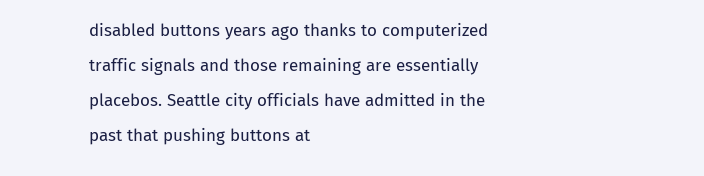disabled buttons years ago thanks to computerized traffic signals and those remaining are essentially placebos. Seattle city officials have admitted in the past that pushing buttons at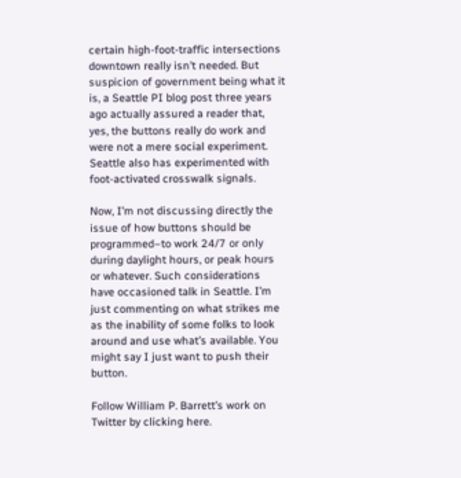certain high-foot-traffic intersections downtown really isn’t needed. But suspicion of government being what it is, a Seattle PI blog post three years ago actually assured a reader that, yes, the buttons really do work and were not a mere social experiment. Seattle also has experimented with foot-activated crosswalk signals.

Now, I’m not discussing directly the issue of how buttons should be programmed–to work 24/7 or only during daylight hours, or peak hours or whatever. Such considerations have occasioned talk in Seattle. I’m just commenting on what strikes me as the inability of some folks to look around and use what’s available. You might say I just want to push their button.

Follow William P. Barrett’s work on Twitter by clicking here.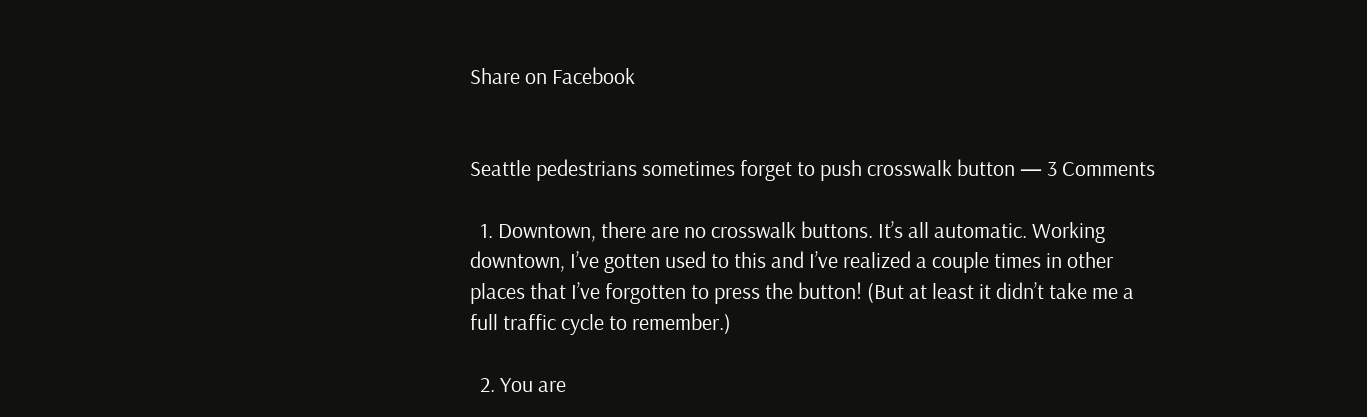Share on Facebook


Seattle pedestrians sometimes forget to push crosswalk button — 3 Comments

  1. Downtown, there are no crosswalk buttons. It’s all automatic. Working downtown, I’ve gotten used to this and I’ve realized a couple times in other places that I’ve forgotten to press the button! (But at least it didn’t take me a full traffic cycle to remember.)

  2. You are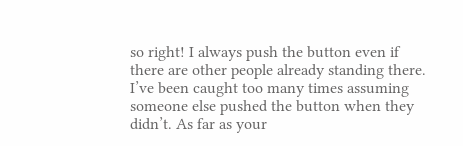so right! I always push the button even if there are other people already standing there. I’ve been caught too many times assuming someone else pushed the button when they didn’t. As far as your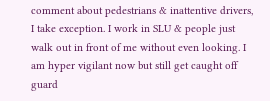comment about pedestrians & inattentive drivers, I take exception. I work in SLU & people just walk out in front of me without even looking. I am hyper vigilant now but still get caught off guard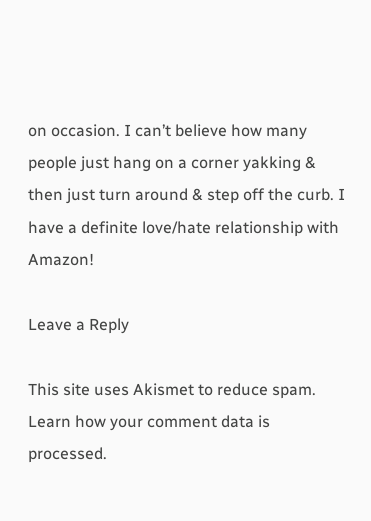on occasion. I can’t believe how many people just hang on a corner yakking & then just turn around & step off the curb. I have a definite love/hate relationship with Amazon!

Leave a Reply

This site uses Akismet to reduce spam. Learn how your comment data is processed.